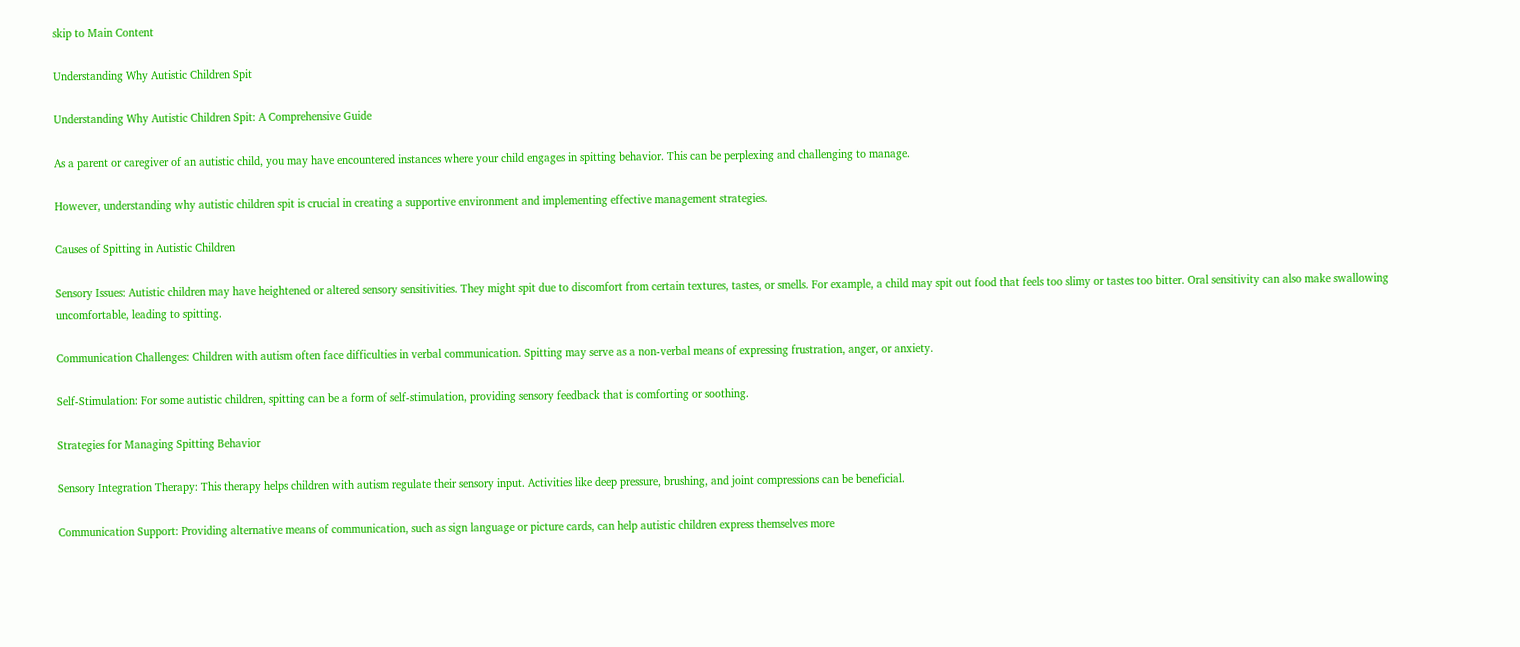skip to Main Content

Understanding Why Autistic Children Spit

Understanding Why Autistic Children Spit: A Comprehensive Guide

As a parent or caregiver of an autistic child, you may have encountered instances where your child engages in spitting behavior. This can be perplexing and challenging to manage.

However, understanding why autistic children spit is crucial in creating a supportive environment and implementing effective management strategies.

Causes of Spitting in Autistic Children

Sensory Issues: Autistic children may have heightened or altered sensory sensitivities. They might spit due to discomfort from certain textures, tastes, or smells. For example, a child may spit out food that feels too slimy or tastes too bitter. Oral sensitivity can also make swallowing uncomfortable, leading to spitting.

Communication Challenges: Children with autism often face difficulties in verbal communication. Spitting may serve as a non-verbal means of expressing frustration, anger, or anxiety.

Self-Stimulation: For some autistic children, spitting can be a form of self-stimulation, providing sensory feedback that is comforting or soothing.

Strategies for Managing Spitting Behavior

Sensory Integration Therapy: This therapy helps children with autism regulate their sensory input. Activities like deep pressure, brushing, and joint compressions can be beneficial.

Communication Support: Providing alternative means of communication, such as sign language or picture cards, can help autistic children express themselves more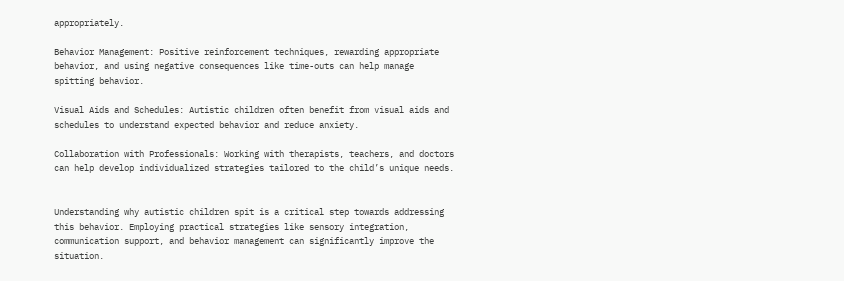appropriately.

Behavior Management: Positive reinforcement techniques, rewarding appropriate behavior, and using negative consequences like time-outs can help manage spitting behavior.

Visual Aids and Schedules: Autistic children often benefit from visual aids and schedules to understand expected behavior and reduce anxiety.

Collaboration with Professionals: Working with therapists, teachers, and doctors can help develop individualized strategies tailored to the child’s unique needs.


Understanding why autistic children spit is a critical step towards addressing this behavior. Employing practical strategies like sensory integration, communication support, and behavior management can significantly improve the situation.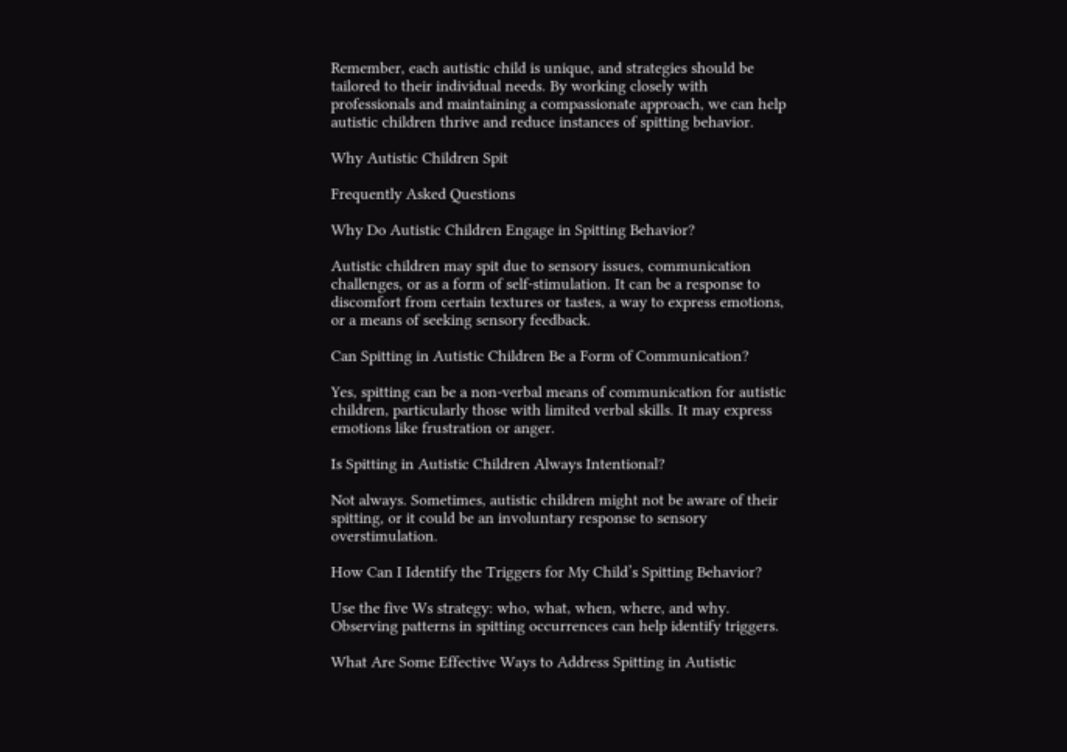Remember, each autistic child is unique, and strategies should be tailored to their individual needs. By working closely with professionals and maintaining a compassionate approach, we can help autistic children thrive and reduce instances of spitting behavior.

Why Autistic Children Spit

Frequently Asked Questions

Why Do Autistic Children Engage in Spitting Behavior?

Autistic children may spit due to sensory issues, communication challenges, or as a form of self-stimulation. It can be a response to discomfort from certain textures or tastes, a way to express emotions, or a means of seeking sensory feedback.

Can Spitting in Autistic Children Be a Form of Communication?

Yes, spitting can be a non-verbal means of communication for autistic children, particularly those with limited verbal skills. It may express emotions like frustration or anger.

Is Spitting in Autistic Children Always Intentional?

Not always. Sometimes, autistic children might not be aware of their spitting, or it could be an involuntary response to sensory overstimulation.

How Can I Identify the Triggers for My Child’s Spitting Behavior?

Use the five Ws strategy: who, what, when, where, and why. Observing patterns in spitting occurrences can help identify triggers.

What Are Some Effective Ways to Address Spitting in Autistic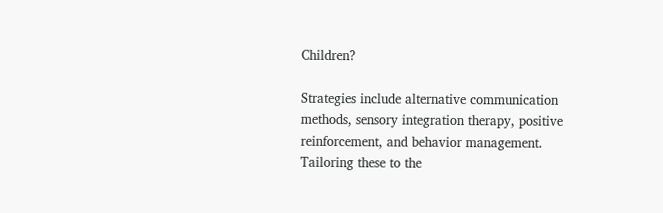Children?

Strategies include alternative communication methods, sensory integration therapy, positive reinforcement, and behavior management. Tailoring these to the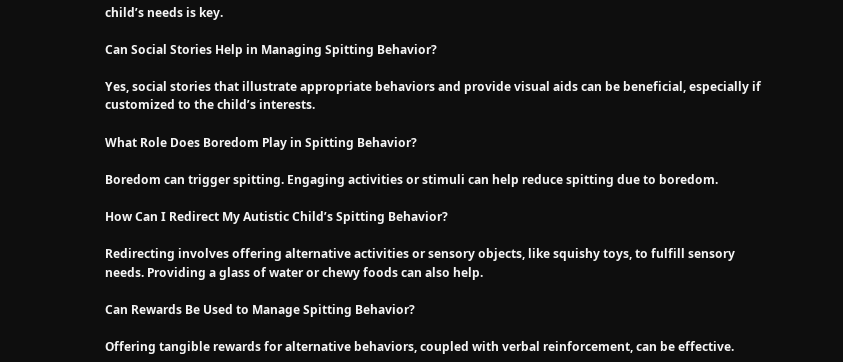child’s needs is key.

Can Social Stories Help in Managing Spitting Behavior?

Yes, social stories that illustrate appropriate behaviors and provide visual aids can be beneficial, especially if customized to the child’s interests.

What Role Does Boredom Play in Spitting Behavior?

Boredom can trigger spitting. Engaging activities or stimuli can help reduce spitting due to boredom.

How Can I Redirect My Autistic Child’s Spitting Behavior?

Redirecting involves offering alternative activities or sensory objects, like squishy toys, to fulfill sensory needs. Providing a glass of water or chewy foods can also help.

Can Rewards Be Used to Manage Spitting Behavior?

Offering tangible rewards for alternative behaviors, coupled with verbal reinforcement, can be effective.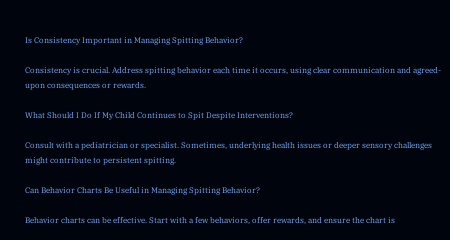Is Consistency Important in Managing Spitting Behavior?

Consistency is crucial. Address spitting behavior each time it occurs, using clear communication and agreed-upon consequences or rewards.

What Should I Do If My Child Continues to Spit Despite Interventions?

Consult with a pediatrician or specialist. Sometimes, underlying health issues or deeper sensory challenges might contribute to persistent spitting.

Can Behavior Charts Be Useful in Managing Spitting Behavior?

Behavior charts can be effective. Start with a few behaviors, offer rewards, and ensure the chart is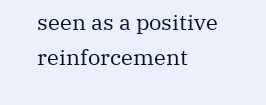seen as a positive reinforcement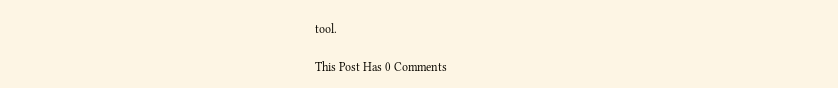tool.

This Post Has 0 Comments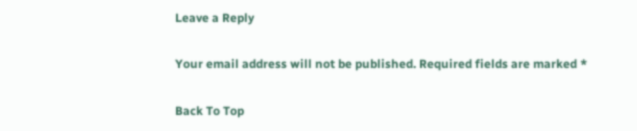Leave a Reply

Your email address will not be published. Required fields are marked *

Back To Top